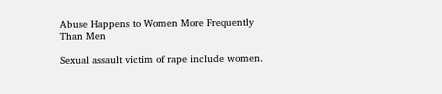Abuse Happens to Women More Frequently Than Men

Sexual assault victim of rape include women.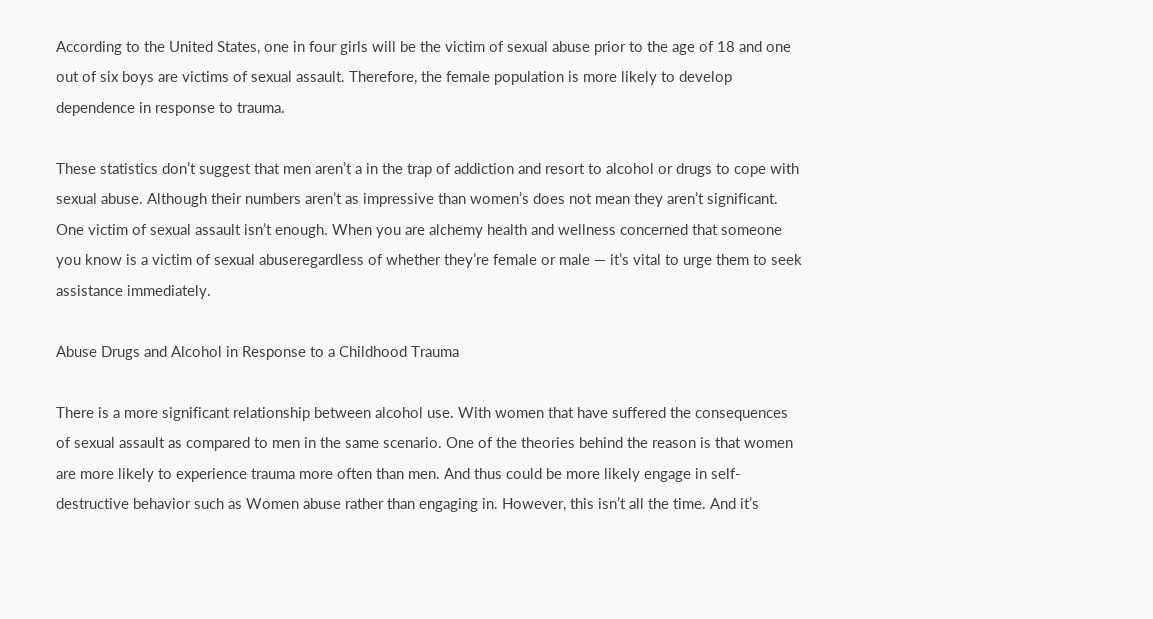According to the United States, one in four girls will be the victim of sexual abuse prior to the age of 18 and one out of six boys are victims of sexual assault. Therefore, the female population is more likely to develop dependence in response to trauma.

These statistics don’t suggest that men aren’t a in the trap of addiction and resort to alcohol or drugs to cope with sexual abuse. Although their numbers aren’t as impressive than women’s does not mean they aren’t significant. One victim of sexual assault isn’t enough. When you are alchemy health and wellness concerned that someone you know is a victim of sexual abuseregardless of whether they’re female or male — it’s vital to urge them to seek assistance immediately.

Abuse Drugs and Alcohol in Response to a Childhood Trauma

There is a more significant relationship between alcohol use. With women that have suffered the consequences of sexual assault as compared to men in the same scenario. One of the theories behind the reason is that women are more likely to experience trauma more often than men. And thus could be more likely engage in self-destructive behavior such as Women abuse rather than engaging in. However, this isn’t all the time. And it’s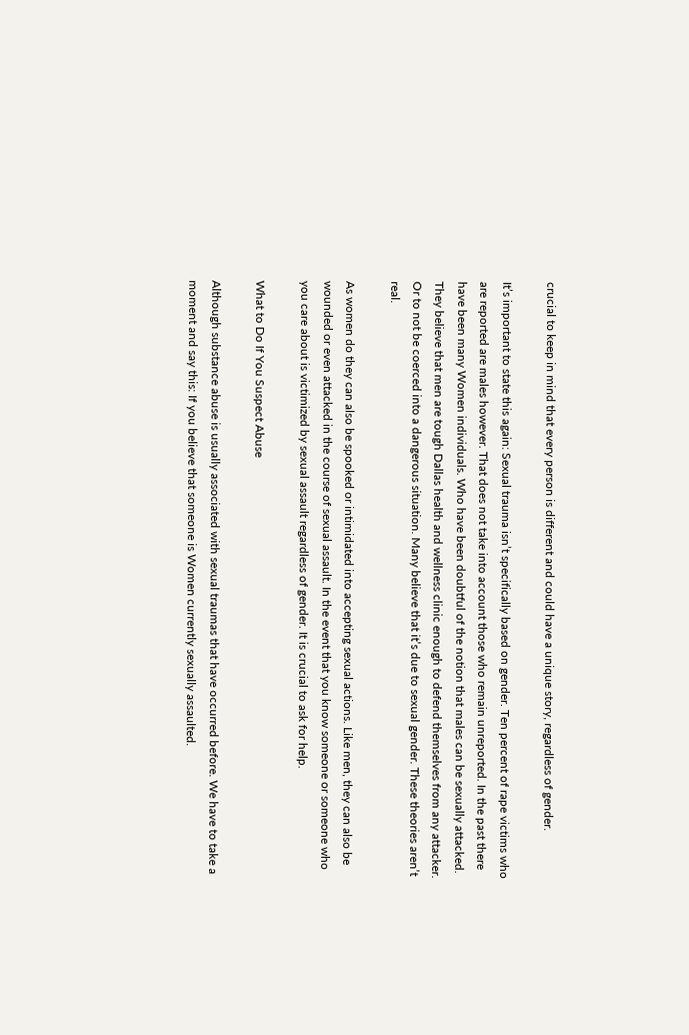crucial to keep in mind that every person is different and could have a unique story, regardless of gender.

It’s important to state this again: Sexual trauma isn’t specifically based on gender. Ten percent of rape victims who are reported are males however. That does not take into account those who remain unreported. In the past there have been many Women individuals. Who have been doubtful of the notion that males can be sexually attacked. They believe that men are tough Dallas health and wellness clinic enough to defend themselves from any attacker. Or to not be coerced into a dangerous situation. Many believe that it’s due to sexual gender. These theories aren’t real.

As women do they can also be spooked or intimidated into accepting sexual actions. Like men, they can also be wounded or even attacked in the course of sexual assault. In the event that you know someone or someone who you care about is victimized by sexual assault regardless of gender. It is crucial to ask for help.

What to Do If You Suspect Abuse

Although substance abuse is usually associated with sexual traumas that have occurred before. We have to take a moment and say this: If you believe that someone is Women currently sexually assaulted.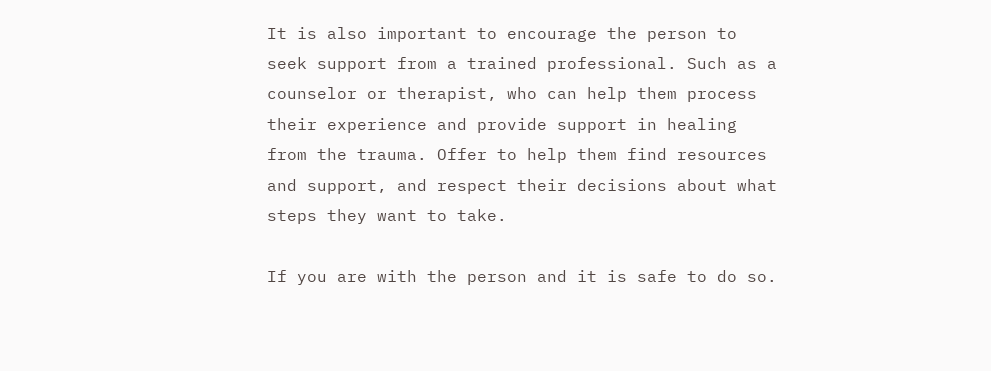It is also important to encourage the person to seek support from a trained professional. Such as a counselor or therapist, who can help them process their experience and provide support in healing from the trauma. Offer to help them find resources and support, and respect their decisions about what steps they want to take.

If you are with the person and it is safe to do so.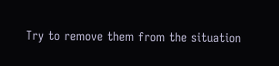Try to remove them from the situation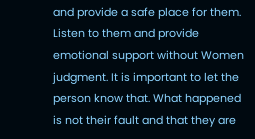and provide a safe place for them. Listen to them and provide emotional support without Women judgment. It is important to let the person know that. What happened is not their fault and that they are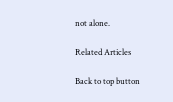not alone.

Related Articles

Back to top button